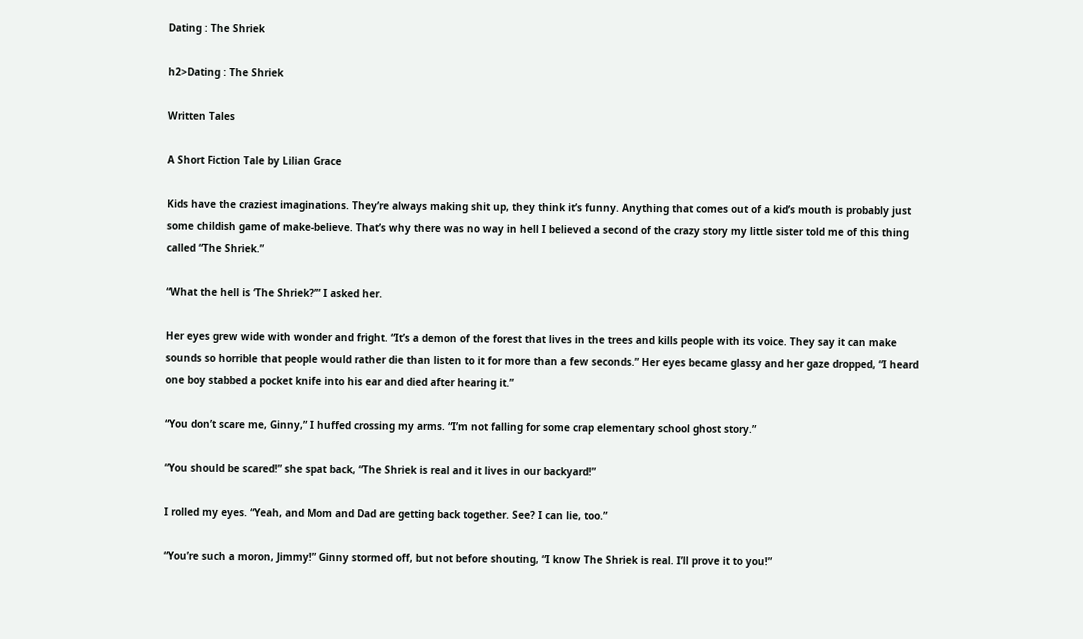Dating : The Shriek

h2>Dating : The Shriek

Written Tales

A Short Fiction Tale by Lilian Grace

Kids have the craziest imaginations. They’re always making shit up, they think it’s funny. Anything that comes out of a kid’s mouth is probably just some childish game of make-believe. That’s why there was no way in hell I believed a second of the crazy story my little sister told me of this thing called “The Shriek.”

“What the hell is ‘The Shriek?’” I asked her.

Her eyes grew wide with wonder and fright. “It’s a demon of the forest that lives in the trees and kills people with its voice. They say it can make sounds so horrible that people would rather die than listen to it for more than a few seconds.” Her eyes became glassy and her gaze dropped, “I heard one boy stabbed a pocket knife into his ear and died after hearing it.”

“You don’t scare me, Ginny,” I huffed crossing my arms. “I’m not falling for some crap elementary school ghost story.”

“You should be scared!” she spat back, “The Shriek is real and it lives in our backyard!”

I rolled my eyes. “Yeah, and Mom and Dad are getting back together. See? I can lie, too.”

“You’re such a moron, Jimmy!” Ginny stormed off, but not before shouting, “I know The Shriek is real. I’ll prove it to you!”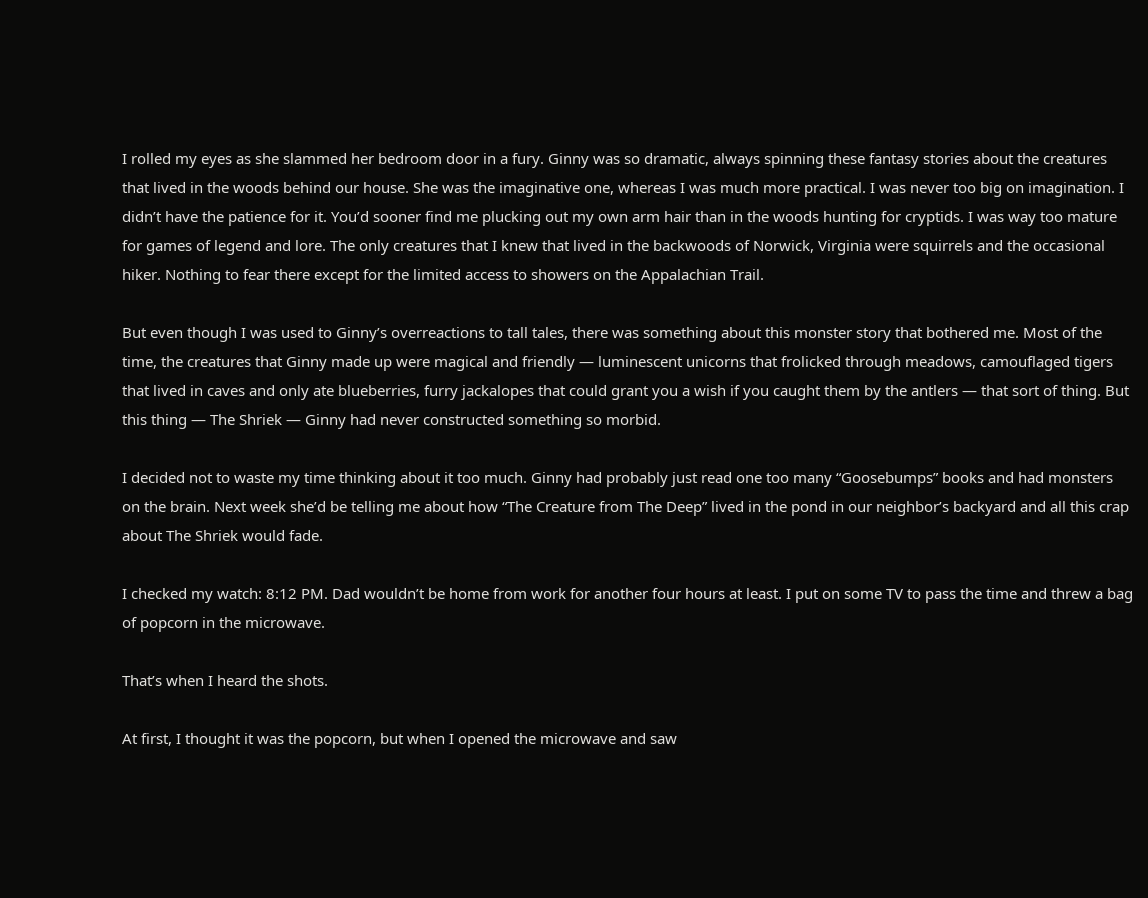I rolled my eyes as she slammed her bedroom door in a fury. Ginny was so dramatic, always spinning these fantasy stories about the creatures that lived in the woods behind our house. She was the imaginative one, whereas I was much more practical. I was never too big on imagination. I didn’t have the patience for it. You’d sooner find me plucking out my own arm hair than in the woods hunting for cryptids. I was way too mature for games of legend and lore. The only creatures that I knew that lived in the backwoods of Norwick, Virginia were squirrels and the occasional hiker. Nothing to fear there except for the limited access to showers on the Appalachian Trail.

But even though I was used to Ginny’s overreactions to tall tales, there was something about this monster story that bothered me. Most of the time, the creatures that Ginny made up were magical and friendly — luminescent unicorns that frolicked through meadows, camouflaged tigers that lived in caves and only ate blueberries, furry jackalopes that could grant you a wish if you caught them by the antlers — that sort of thing. But this thing — The Shriek — Ginny had never constructed something so morbid.

I decided not to waste my time thinking about it too much. Ginny had probably just read one too many “Goosebumps” books and had monsters on the brain. Next week she’d be telling me about how “The Creature from The Deep” lived in the pond in our neighbor’s backyard and all this crap about The Shriek would fade.

I checked my watch: 8:12 PM. Dad wouldn’t be home from work for another four hours at least. I put on some TV to pass the time and threw a bag of popcorn in the microwave.

That’s when I heard the shots.

At first, I thought it was the popcorn, but when I opened the microwave and saw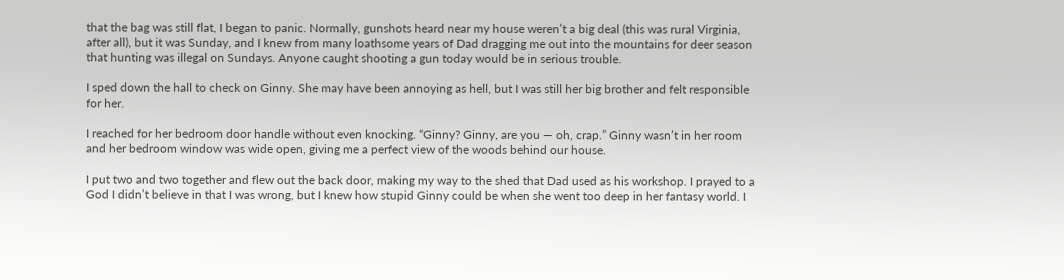that the bag was still flat, I began to panic. Normally, gunshots heard near my house weren’t a big deal (this was rural Virginia, after all), but it was Sunday, and I knew from many loathsome years of Dad dragging me out into the mountains for deer season that hunting was illegal on Sundays. Anyone caught shooting a gun today would be in serious trouble.

I sped down the hall to check on Ginny. She may have been annoying as hell, but I was still her big brother and felt responsible for her.

I reached for her bedroom door handle without even knocking. “Ginny? Ginny, are you — oh, crap.” Ginny wasn’t in her room and her bedroom window was wide open, giving me a perfect view of the woods behind our house.

I put two and two together and flew out the back door, making my way to the shed that Dad used as his workshop. I prayed to a God I didn’t believe in that I was wrong, but I knew how stupid Ginny could be when she went too deep in her fantasy world. I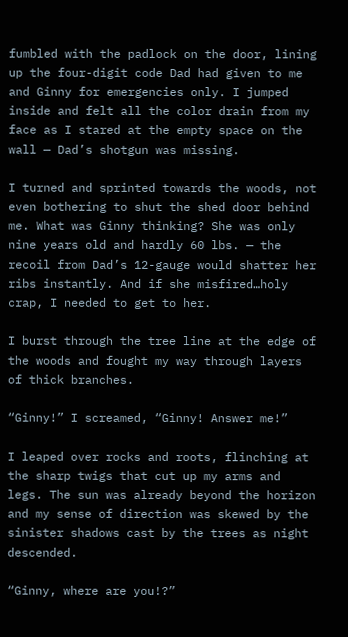fumbled with the padlock on the door, lining up the four-digit code Dad had given to me and Ginny for emergencies only. I jumped inside and felt all the color drain from my face as I stared at the empty space on the wall — Dad’s shotgun was missing.

I turned and sprinted towards the woods, not even bothering to shut the shed door behind me. What was Ginny thinking? She was only nine years old and hardly 60 lbs. — the recoil from Dad’s 12-gauge would shatter her ribs instantly. And if she misfired…holy crap, I needed to get to her.

I burst through the tree line at the edge of the woods and fought my way through layers of thick branches.

“Ginny!” I screamed, “Ginny! Answer me!”

I leaped over rocks and roots, flinching at the sharp twigs that cut up my arms and legs. The sun was already beyond the horizon and my sense of direction was skewed by the sinister shadows cast by the trees as night descended.

“Ginny, where are you!?”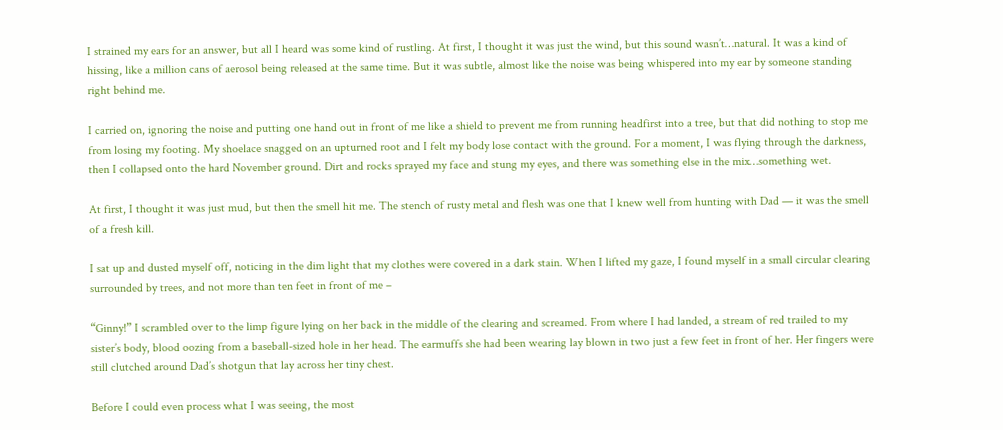I strained my ears for an answer, but all I heard was some kind of rustling. At first, I thought it was just the wind, but this sound wasn’t…natural. It was a kind of hissing, like a million cans of aerosol being released at the same time. But it was subtle, almost like the noise was being whispered into my ear by someone standing right behind me.

I carried on, ignoring the noise and putting one hand out in front of me like a shield to prevent me from running headfirst into a tree, but that did nothing to stop me from losing my footing. My shoelace snagged on an upturned root and I felt my body lose contact with the ground. For a moment, I was flying through the darkness, then I collapsed onto the hard November ground. Dirt and rocks sprayed my face and stung my eyes, and there was something else in the mix…something wet.

At first, I thought it was just mud, but then the smell hit me. The stench of rusty metal and flesh was one that I knew well from hunting with Dad — it was the smell of a fresh kill.

I sat up and dusted myself off, noticing in the dim light that my clothes were covered in a dark stain. When I lifted my gaze, I found myself in a small circular clearing surrounded by trees, and not more than ten feet in front of me –

“Ginny!” I scrambled over to the limp figure lying on her back in the middle of the clearing and screamed. From where I had landed, a stream of red trailed to my sister’s body, blood oozing from a baseball-sized hole in her head. The earmuffs she had been wearing lay blown in two just a few feet in front of her. Her fingers were still clutched around Dad’s shotgun that lay across her tiny chest.

Before I could even process what I was seeing, the most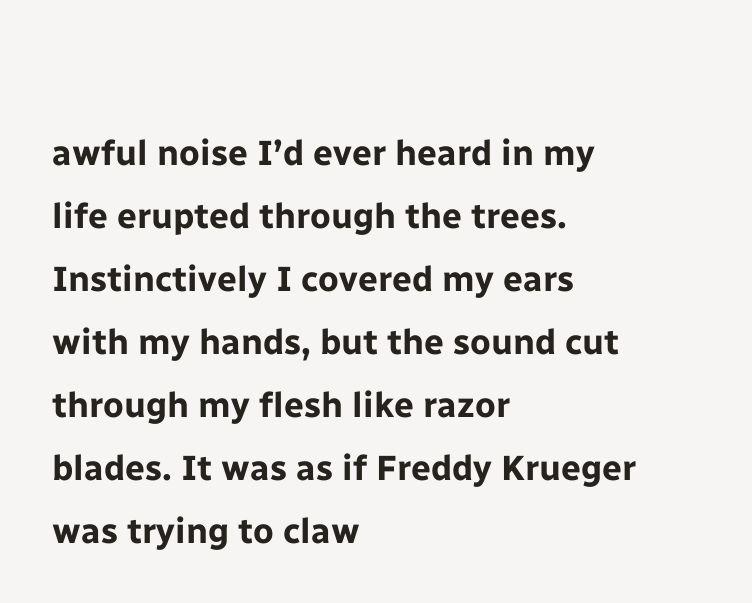awful noise I’d ever heard in my life erupted through the trees. Instinctively I covered my ears with my hands, but the sound cut through my flesh like razor blades. It was as if Freddy Krueger was trying to claw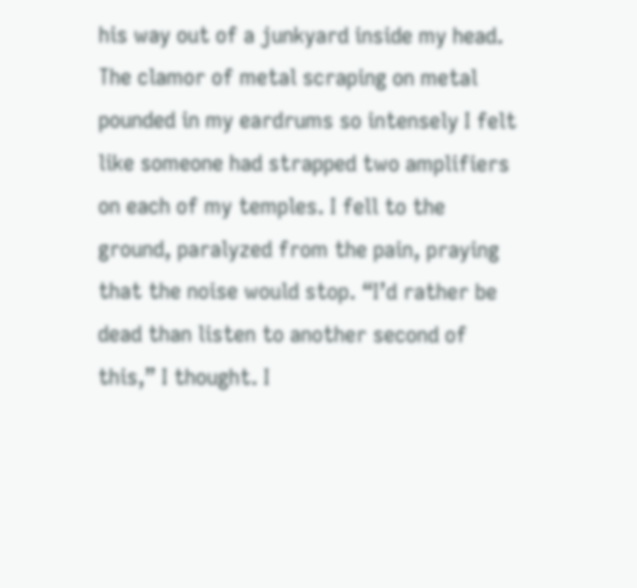his way out of a junkyard inside my head. The clamor of metal scraping on metal pounded in my eardrums so intensely I felt like someone had strapped two amplifiers on each of my temples. I fell to the ground, paralyzed from the pain, praying that the noise would stop. “I’d rather be dead than listen to another second of this,” I thought. I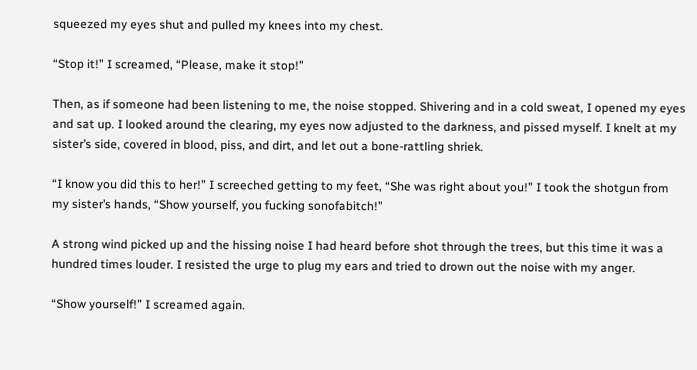squeezed my eyes shut and pulled my knees into my chest.

“Stop it!” I screamed, “Please, make it stop!”

Then, as if someone had been listening to me, the noise stopped. Shivering and in a cold sweat, I opened my eyes and sat up. I looked around the clearing, my eyes now adjusted to the darkness, and pissed myself. I knelt at my sister’s side, covered in blood, piss, and dirt, and let out a bone-rattling shriek.

“I know you did this to her!” I screeched getting to my feet, “She was right about you!” I took the shotgun from my sister’s hands, “Show yourself, you fucking sonofabitch!”

A strong wind picked up and the hissing noise I had heard before shot through the trees, but this time it was a hundred times louder. I resisted the urge to plug my ears and tried to drown out the noise with my anger.

“Show yourself!” I screamed again.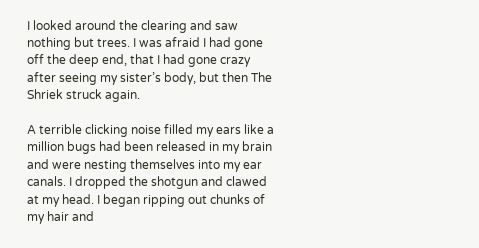I looked around the clearing and saw nothing but trees. I was afraid I had gone off the deep end, that I had gone crazy after seeing my sister’s body, but then The Shriek struck again.

A terrible clicking noise filled my ears like a million bugs had been released in my brain and were nesting themselves into my ear canals. I dropped the shotgun and clawed at my head. I began ripping out chunks of my hair and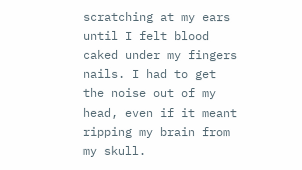scratching at my ears until I felt blood caked under my fingers nails. I had to get the noise out of my head, even if it meant ripping my brain from my skull.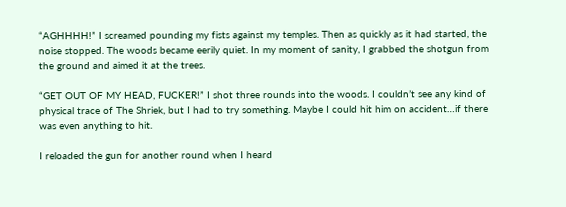“AGHHHH!” I screamed pounding my fists against my temples. Then as quickly as it had started, the noise stopped. The woods became eerily quiet. In my moment of sanity, I grabbed the shotgun from the ground and aimed it at the trees.

“GET OUT OF MY HEAD, FUCKER!” I shot three rounds into the woods. I couldn’t see any kind of physical trace of The Shriek, but I had to try something. Maybe I could hit him on accident…if there was even anything to hit.

I reloaded the gun for another round when I heard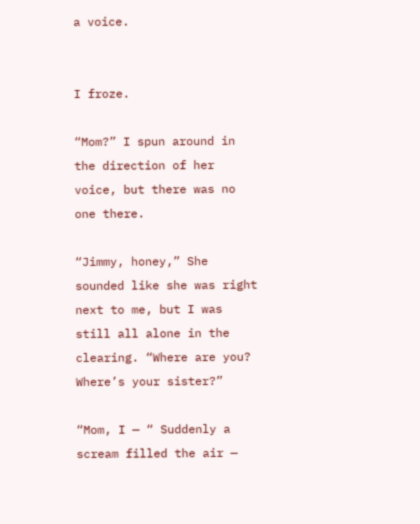a voice.


I froze.

“Mom?” I spun around in the direction of her voice, but there was no one there.

“Jimmy, honey,” She sounded like she was right next to me, but I was still all alone in the clearing. “Where are you? Where’s your sister?”

“Mom, I — “ Suddenly a scream filled the air —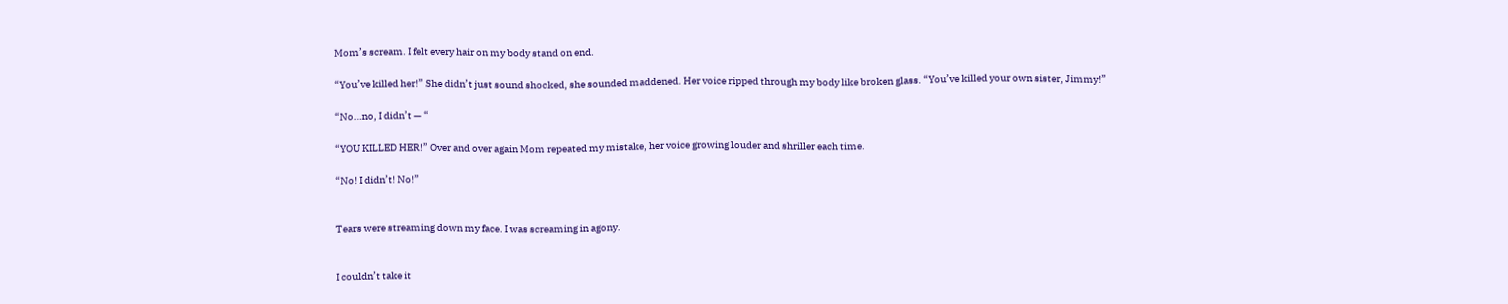Mom’s scream. I felt every hair on my body stand on end.

“You’ve killed her!” She didn’t just sound shocked, she sounded maddened. Her voice ripped through my body like broken glass. “You’ve killed your own sister, Jimmy!”

“No…no, I didn’t — “

“YOU KILLED HER!” Over and over again Mom repeated my mistake, her voice growing louder and shriller each time.

“No! I didn’t! No!”


Tears were streaming down my face. I was screaming in agony.


I couldn’t take it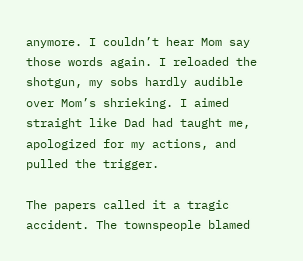anymore. I couldn’t hear Mom say those words again. I reloaded the shotgun, my sobs hardly audible over Mom’s shrieking. I aimed straight like Dad had taught me, apologized for my actions, and pulled the trigger.

The papers called it a tragic accident. The townspeople blamed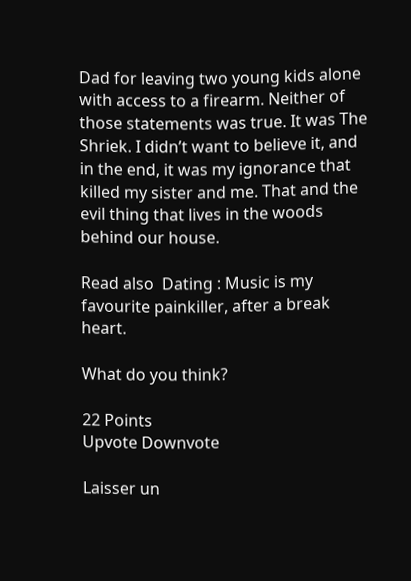Dad for leaving two young kids alone with access to a firearm. Neither of those statements was true. It was The Shriek. I didn’t want to believe it, and in the end, it was my ignorance that killed my sister and me. That and the evil thing that lives in the woods behind our house.

Read also  Dating : Music is my favourite painkiller, after a break heart.

What do you think?

22 Points
Upvote Downvote

Laisser un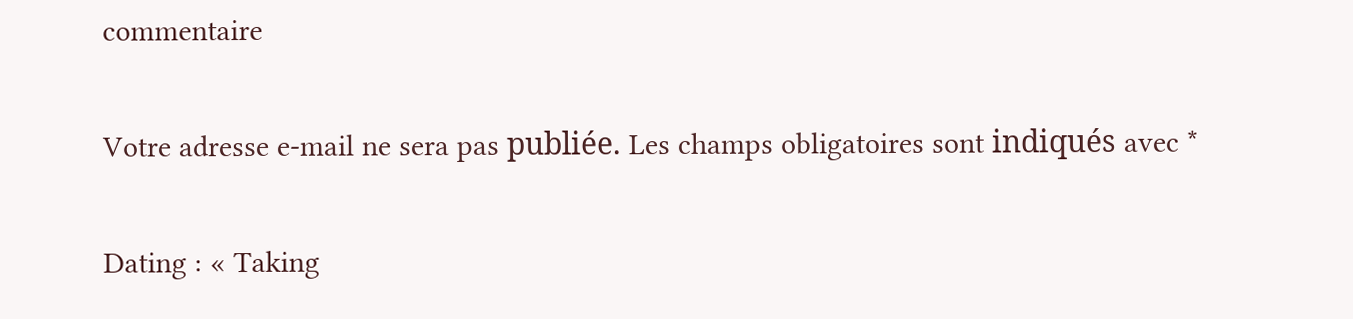commentaire

Votre adresse e-mail ne sera pas publiée. Les champs obligatoires sont indiqués avec *

Dating : « Taking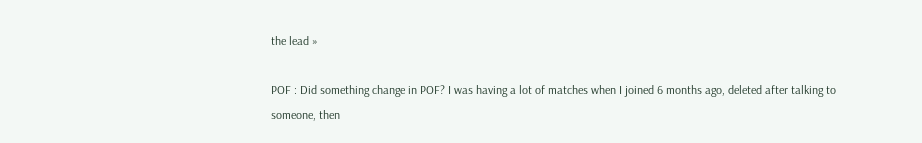the lead »

POF : Did something change in POF? I was having a lot of matches when I joined 6 months ago, deleted after talking to someone, then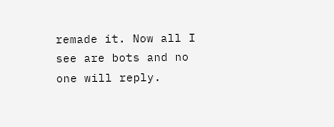remade it. Now all I see are bots and no one will reply.